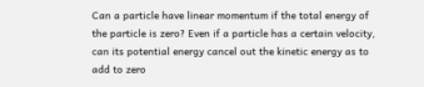Can a particle have linear momentum if the total energy of the particle is zero? Even if a particle has a certain velocity, can its potential energy cancel out the kinetic energy as to add to zero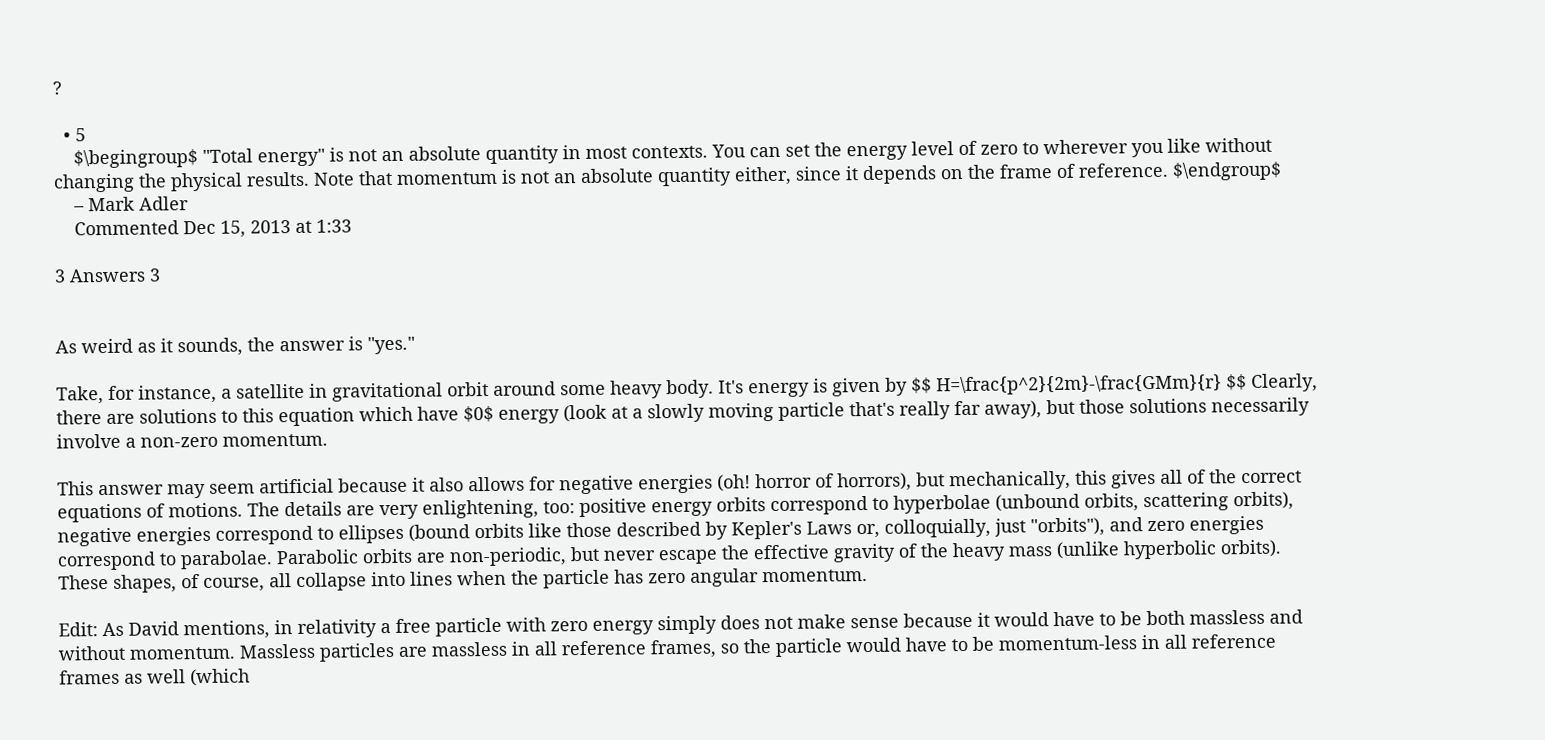?

  • 5
    $\begingroup$ "Total energy" is not an absolute quantity in most contexts. You can set the energy level of zero to wherever you like without changing the physical results. Note that momentum is not an absolute quantity either, since it depends on the frame of reference. $\endgroup$
    – Mark Adler
    Commented Dec 15, 2013 at 1:33

3 Answers 3


As weird as it sounds, the answer is "yes."

Take, for instance, a satellite in gravitational orbit around some heavy body. It's energy is given by $$ H=\frac{p^2}{2m}-\frac{GMm}{r} $$ Clearly, there are solutions to this equation which have $0$ energy (look at a slowly moving particle that's really far away), but those solutions necessarily involve a non-zero momentum.

This answer may seem artificial because it also allows for negative energies (oh! horror of horrors), but mechanically, this gives all of the correct equations of motions. The details are very enlightening, too: positive energy orbits correspond to hyperbolae (unbound orbits, scattering orbits), negative energies correspond to ellipses (bound orbits like those described by Kepler's Laws or, colloquially, just "orbits"), and zero energies correspond to parabolae. Parabolic orbits are non-periodic, but never escape the effective gravity of the heavy mass (unlike hyperbolic orbits). These shapes, of course, all collapse into lines when the particle has zero angular momentum.

Edit: As David mentions, in relativity a free particle with zero energy simply does not make sense because it would have to be both massless and without momentum. Massless particles are massless in all reference frames, so the particle would have to be momentum-less in all reference frames as well (which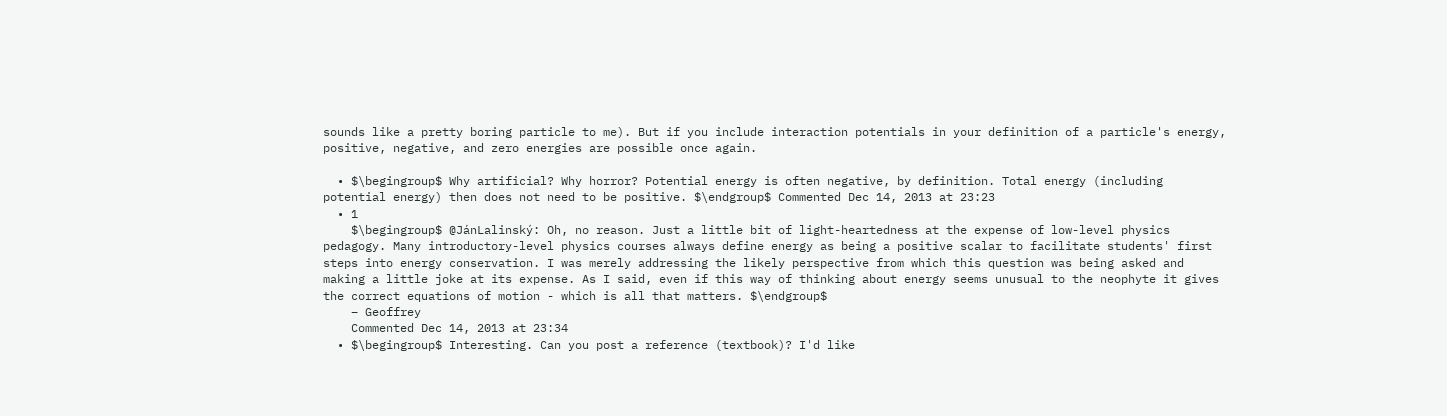sounds like a pretty boring particle to me). But if you include interaction potentials in your definition of a particle's energy, positive, negative, and zero energies are possible once again.

  • $\begingroup$ Why artificial? Why horror? Potential energy is often negative, by definition. Total energy (including potential energy) then does not need to be positive. $\endgroup$ Commented Dec 14, 2013 at 23:23
  • 1
    $\begingroup$ @JánLalinský: Oh, no reason. Just a little bit of light-heartedness at the expense of low-level physics pedagogy. Many introductory-level physics courses always define energy as being a positive scalar to facilitate students' first steps into energy conservation. I was merely addressing the likely perspective from which this question was being asked and making a little joke at its expense. As I said, even if this way of thinking about energy seems unusual to the neophyte it gives the correct equations of motion - which is all that matters. $\endgroup$
    – Geoffrey
    Commented Dec 14, 2013 at 23:34
  • $\begingroup$ Interesting. Can you post a reference (textbook)? I'd like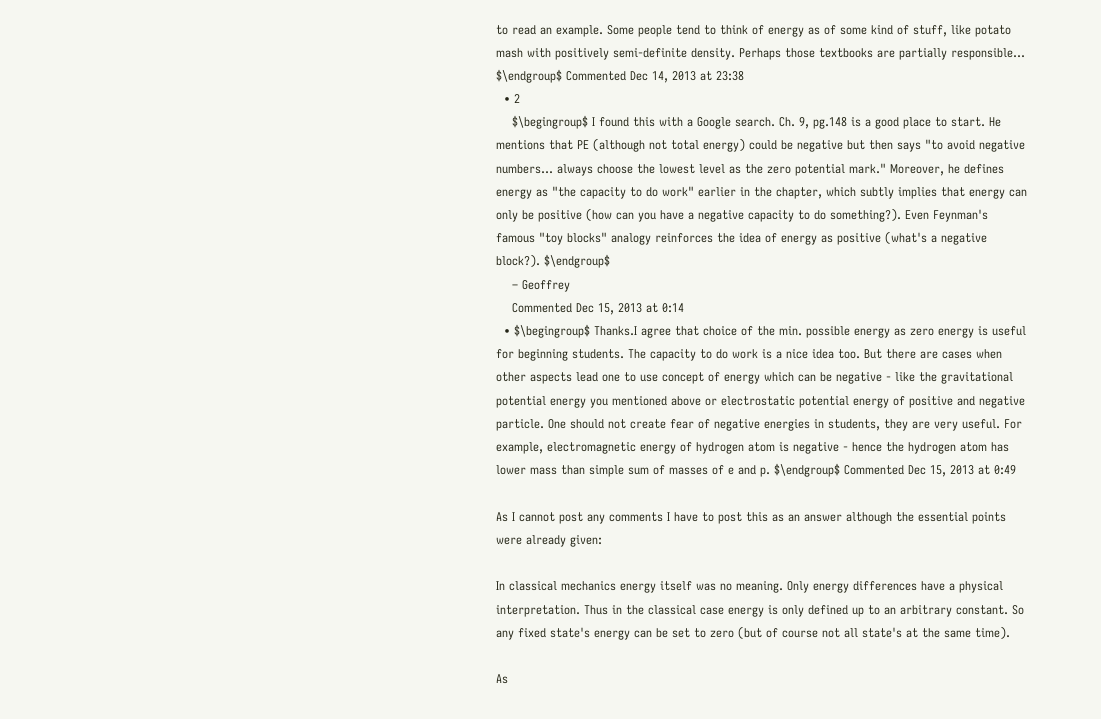to read an example. Some people tend to think of energy as of some kind of stuff, like potato mash with positively semi-definite density. Perhaps those textbooks are partially responsible... $\endgroup$ Commented Dec 14, 2013 at 23:38
  • 2
    $\begingroup$ I found this with a Google search. Ch. 9, pg.148 is a good place to start. He mentions that PE (although not total energy) could be negative but then says "to avoid negative numbers... always choose the lowest level as the zero potential mark." Moreover, he defines energy as "the capacity to do work" earlier in the chapter, which subtly implies that energy can only be positive (how can you have a negative capacity to do something?). Even Feynman's famous "toy blocks" analogy reinforces the idea of energy as positive (what's a negative block?). $\endgroup$
    – Geoffrey
    Commented Dec 15, 2013 at 0:14
  • $\begingroup$ Thanks.I agree that choice of the min. possible energy as zero energy is useful for beginning students. The capacity to do work is a nice idea too. But there are cases when other aspects lead one to use concept of energy which can be negative - like the gravitational potential energy you mentioned above or electrostatic potential energy of positive and negative particle. One should not create fear of negative energies in students, they are very useful. For example, electromagnetic energy of hydrogen atom is negative - hence the hydrogen atom has lower mass than simple sum of masses of e and p. $\endgroup$ Commented Dec 15, 2013 at 0:49

As I cannot post any comments I have to post this as an answer although the essential points were already given:

In classical mechanics energy itself was no meaning. Only energy differences have a physical interpretation. Thus in the classical case energy is only defined up to an arbitrary constant. So any fixed state's energy can be set to zero (but of course not all state's at the same time).

As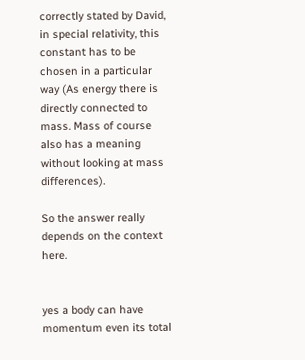correctly stated by David, in special relativity, this constant has to be chosen in a particular way (As energy there is directly connected to mass. Mass of course also has a meaning without looking at mass differences).

So the answer really depends on the context here.


yes a body can have momentum even its total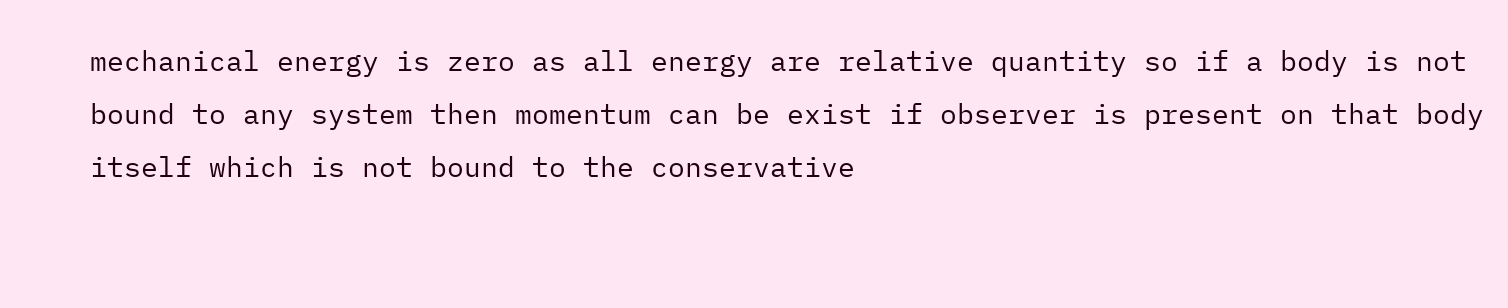mechanical energy is zero as all energy are relative quantity so if a body is not bound to any system then momentum can be exist if observer is present on that body itself which is not bound to the conservative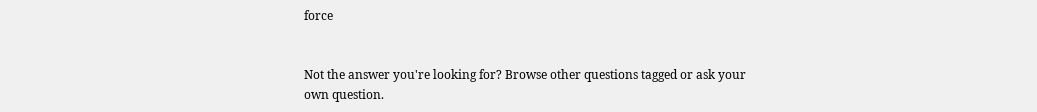force


Not the answer you're looking for? Browse other questions tagged or ask your own question.